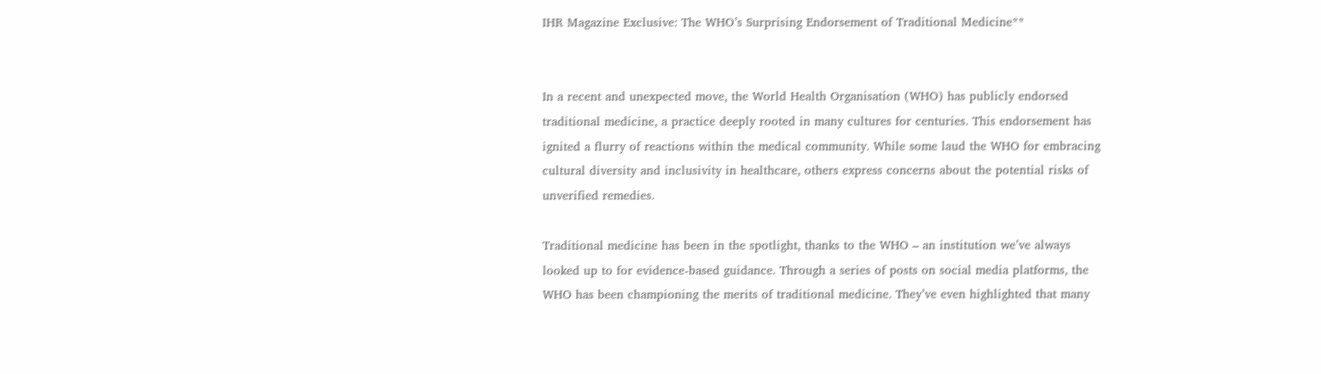IHR Magazine Exclusive: The WHO’s Surprising Endorsement of Traditional Medicine**


In a recent and unexpected move, the World Health Organisation (WHO) has publicly endorsed traditional medicine, a practice deeply rooted in many cultures for centuries. This endorsement has ignited a flurry of reactions within the medical community. While some laud the WHO for embracing cultural diversity and inclusivity in healthcare, others express concerns about the potential risks of unverified remedies.

Traditional medicine has been in the spotlight, thanks to the WHO – an institution we’ve always looked up to for evidence-based guidance. Through a series of posts on social media platforms, the WHO has been championing the merits of traditional medicine. They’ve even highlighted that many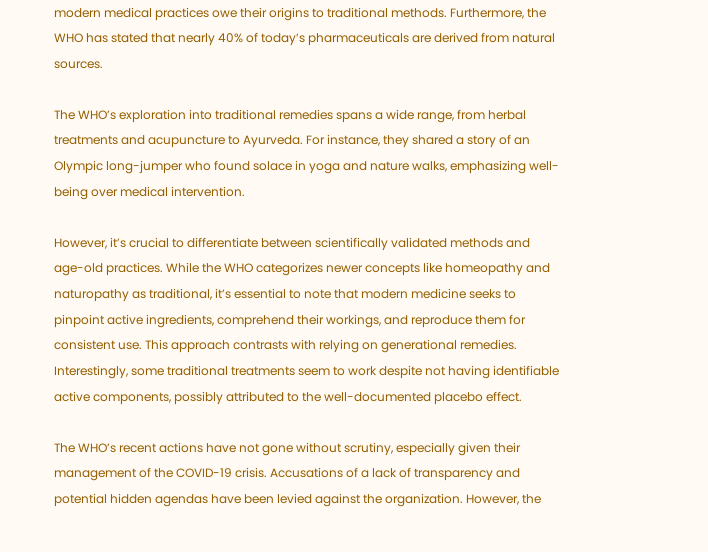modern medical practices owe their origins to traditional methods. Furthermore, the WHO has stated that nearly 40% of today’s pharmaceuticals are derived from natural sources.

The WHO’s exploration into traditional remedies spans a wide range, from herbal treatments and acupuncture to Ayurveda. For instance, they shared a story of an Olympic long-jumper who found solace in yoga and nature walks, emphasizing well-being over medical intervention.

However, it’s crucial to differentiate between scientifically validated methods and age-old practices. While the WHO categorizes newer concepts like homeopathy and naturopathy as traditional, it’s essential to note that modern medicine seeks to pinpoint active ingredients, comprehend their workings, and reproduce them for consistent use. This approach contrasts with relying on generational remedies. Interestingly, some traditional treatments seem to work despite not having identifiable active components, possibly attributed to the well-documented placebo effect.

The WHO’s recent actions have not gone without scrutiny, especially given their management of the COVID-19 crisis. Accusations of a lack of transparency and potential hidden agendas have been levied against the organization. However, the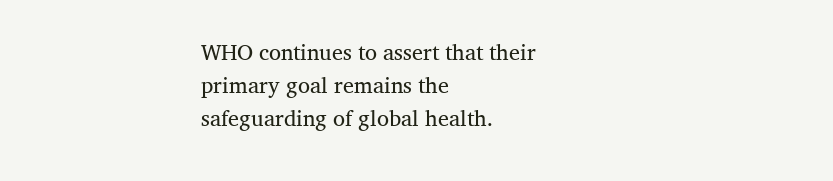WHO continues to assert that their primary goal remains the safeguarding of global health.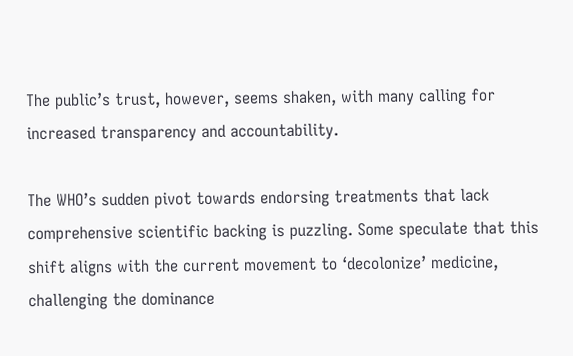The public’s trust, however, seems shaken, with many calling for increased transparency and accountability.

The WHO’s sudden pivot towards endorsing treatments that lack comprehensive scientific backing is puzzling. Some speculate that this shift aligns with the current movement to ‘decolonize’ medicine, challenging the dominance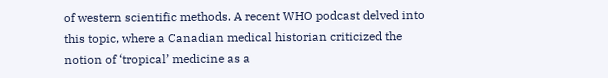of western scientific methods. A recent WHO podcast delved into this topic, where a Canadian medical historian criticized the notion of ‘tropical’ medicine as a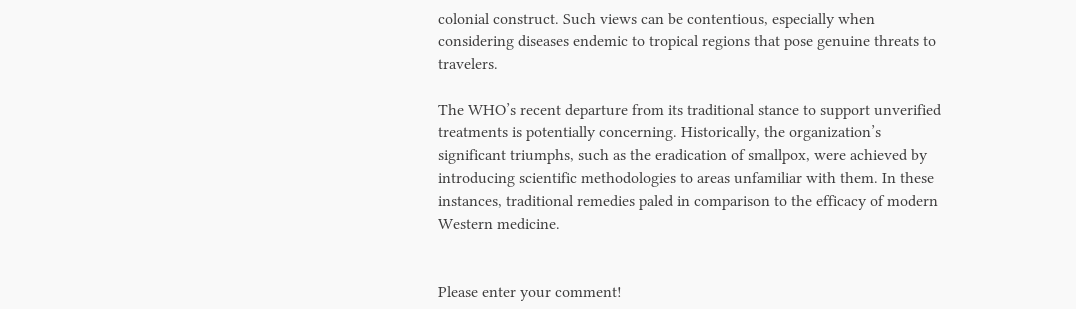colonial construct. Such views can be contentious, especially when considering diseases endemic to tropical regions that pose genuine threats to travelers.

The WHO’s recent departure from its traditional stance to support unverified treatments is potentially concerning. Historically, the organization’s significant triumphs, such as the eradication of smallpox, were achieved by introducing scientific methodologies to areas unfamiliar with them. In these instances, traditional remedies paled in comparison to the efficacy of modern Western medicine.


Please enter your comment!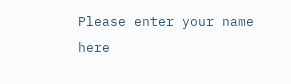Please enter your name here